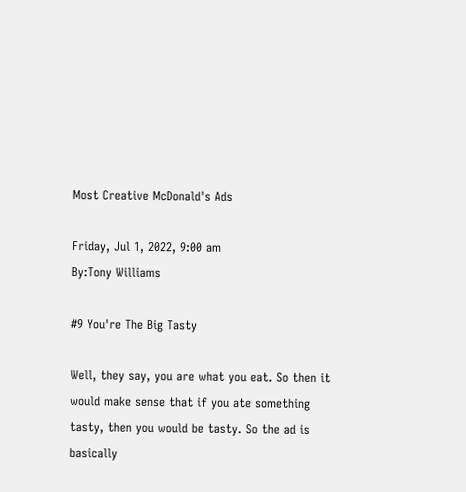Most Creative McDonald's Ads

Friday, Jul 1, 2022, 9:00 am
By:Tony Williams

#9 You're The Big Tasty

Well, they say, you are what you eat. So then it would make sense that if you ate something tasty, then you would be tasty. So the ad is basically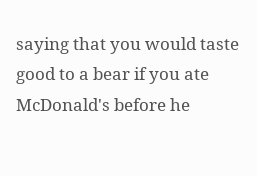saying that you would taste good to a bear if you ate McDonald's before he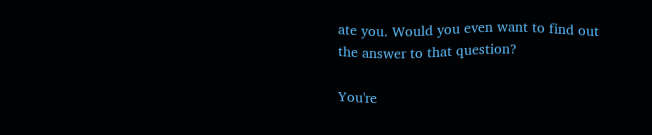ate you. Would you even want to find out the answer to that question?

You're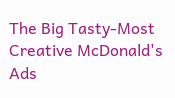The Big Tasty-Most Creative McDonald's Ads